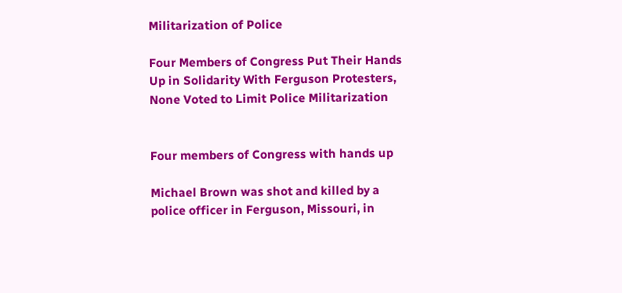Militarization of Police

Four Members of Congress Put Their Hands Up in Solidarity With Ferguson Protesters, None Voted to Limit Police Militarization


Four members of Congress with hands up

Michael Brown was shot and killed by a police officer in Ferguson, Missouri, in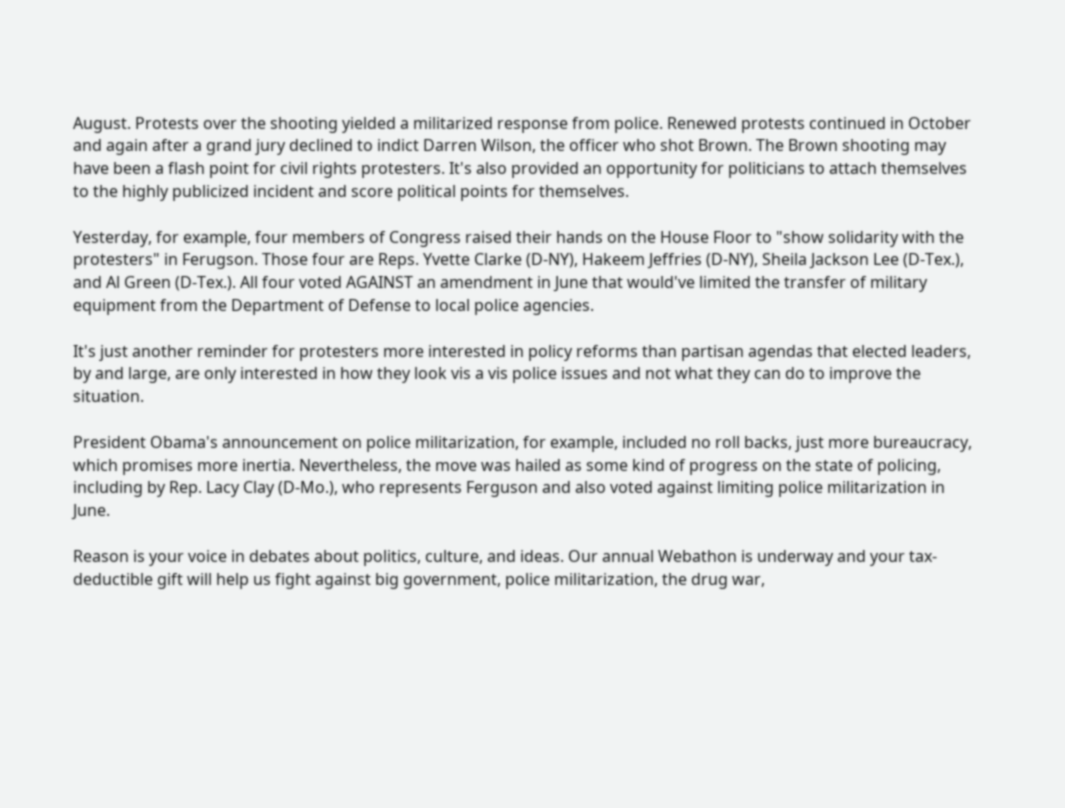August. Protests over the shooting yielded a militarized response from police. Renewed protests continued in October and again after a grand jury declined to indict Darren Wilson, the officer who shot Brown. The Brown shooting may have been a flash point for civil rights protesters. It's also provided an opportunity for politicians to attach themselves to the highly publicized incident and score political points for themselves.

Yesterday, for example, four members of Congress raised their hands on the House Floor to "show solidarity with the protesters" in Ferugson. Those four are Reps. Yvette Clarke (D-NY), Hakeem Jeffries (D-NY), Sheila Jackson Lee (D-Tex.), and Al Green (D-Tex.). All four voted AGAINST an amendment in June that would've limited the transfer of military equipment from the Department of Defense to local police agencies.

It's just another reminder for protesters more interested in policy reforms than partisan agendas that elected leaders, by and large, are only interested in how they look vis a vis police issues and not what they can do to improve the situation.

President Obama's announcement on police militarization, for example, included no roll backs, just more bureaucracy, which promises more inertia. Nevertheless, the move was hailed as some kind of progress on the state of policing, including by Rep. Lacy Clay (D-Mo.), who represents Ferguson and also voted against limiting police militarization in June.

Reason is your voice in debates about politics, culture, and ideas. Our annual Webathon is underway and your tax-deductible gift will help us fight against big government, police militarization, the drug war,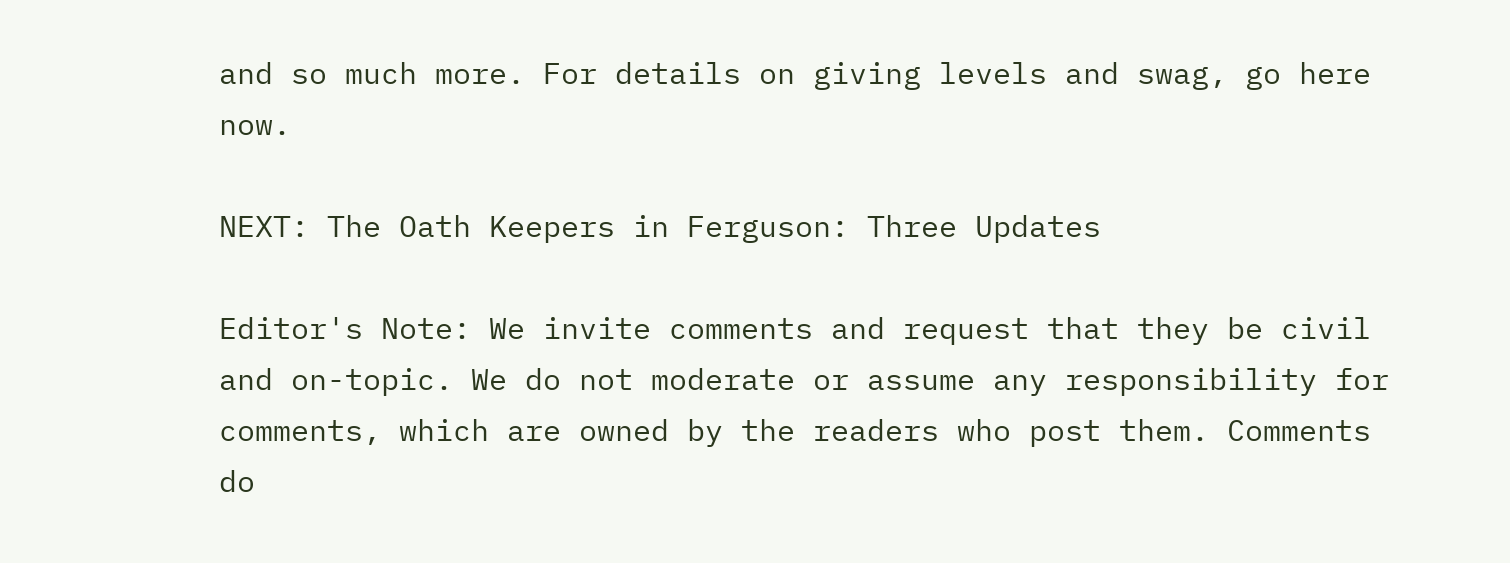and so much more. For details on giving levels and swag, go here now.

NEXT: The Oath Keepers in Ferguson: Three Updates

Editor's Note: We invite comments and request that they be civil and on-topic. We do not moderate or assume any responsibility for comments, which are owned by the readers who post them. Comments do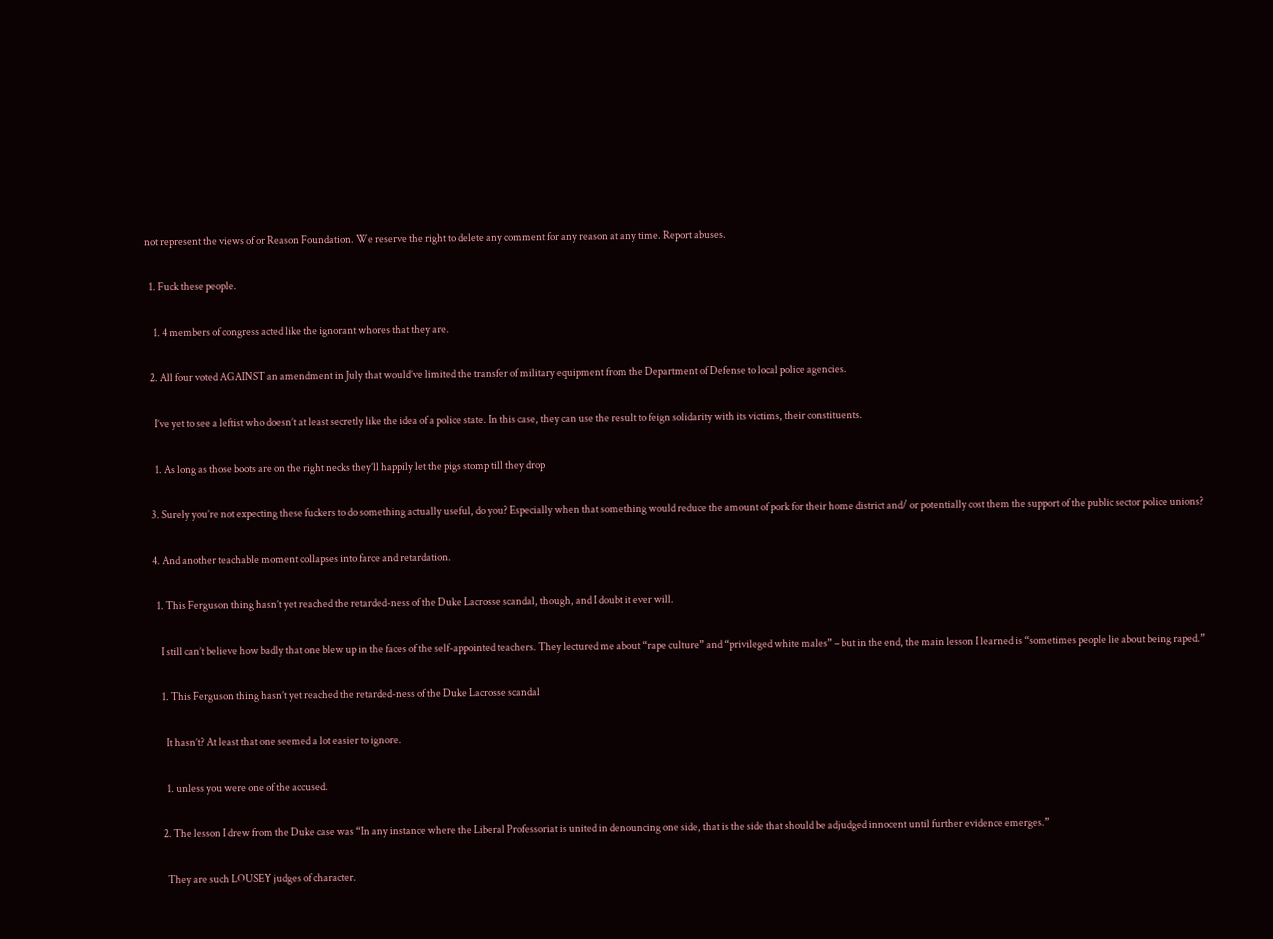not represent the views of or Reason Foundation. We reserve the right to delete any comment for any reason at any time. Report abuses.

  1. Fuck these people.

    1. 4 members of congress acted like the ignorant whores that they are.

  2. All four voted AGAINST an amendment in July that would’ve limited the transfer of military equipment from the Department of Defense to local police agencies.

    I’ve yet to see a leftist who doesn’t at least secretly like the idea of a police state. In this case, they can use the result to feign solidarity with its victims, their constituents.

    1. As long as those boots are on the right necks they’ll happily let the pigs stomp till they drop

  3. Surely you’re not expecting these fuckers to do something actually useful, do you? Especially when that something would reduce the amount of pork for their home district and/ or potentially cost them the support of the public sector police unions?

  4. And another teachable moment collapses into farce and retardation.

    1. This Ferguson thing hasn’t yet reached the retarded-ness of the Duke Lacrosse scandal, though, and I doubt it ever will.

      I still can’t believe how badly that one blew up in the faces of the self-appointed teachers. They lectured me about “rape culture” and “privileged white males” – but in the end, the main lesson I learned is “sometimes people lie about being raped.”

      1. This Ferguson thing hasn’t yet reached the retarded-ness of the Duke Lacrosse scandal

        It hasn’t? At least that one seemed a lot easier to ignore.

        1. unless you were one of the accused.

      2. The lesson I drew from the Duke case was “In any instance where the Liberal Professoriat is united in denouncing one side, that is the side that should be adjudged innocent until further evidence emerges.”

        They are such LOUSEY judges of character.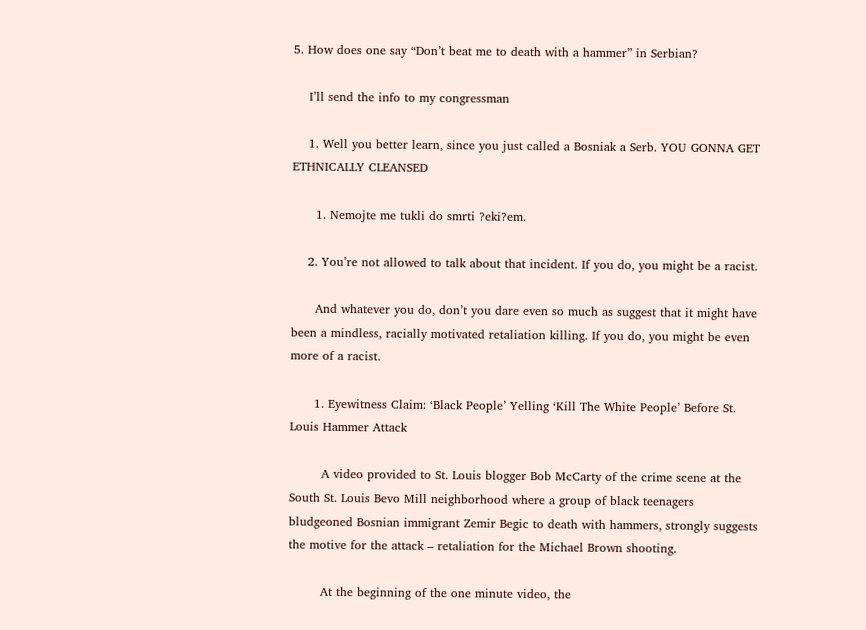5. How does one say “Don’t beat me to death with a hammer” in Serbian?

    I’ll send the info to my congressman

    1. Well you better learn, since you just called a Bosniak a Serb. YOU GONNA GET ETHNICALLY CLEANSED

      1. Nemojte me tukli do smrti ?eki?em.

    2. You’re not allowed to talk about that incident. If you do, you might be a racist.

      And whatever you do, don’t you dare even so much as suggest that it might have been a mindless, racially motivated retaliation killing. If you do, you might be even more of a racist.

      1. Eyewitness Claim: ‘Black People’ Yelling ‘Kill The White People’ Before St. Louis Hammer Attack

        A video provided to St. Louis blogger Bob McCarty of the crime scene at the South St. Louis Bevo Mill neighborhood where a group of black teenagers bludgeoned Bosnian immigrant Zemir Begic to death with hammers, strongly suggests the motive for the attack – retaliation for the Michael Brown shooting.

        At the beginning of the one minute video, the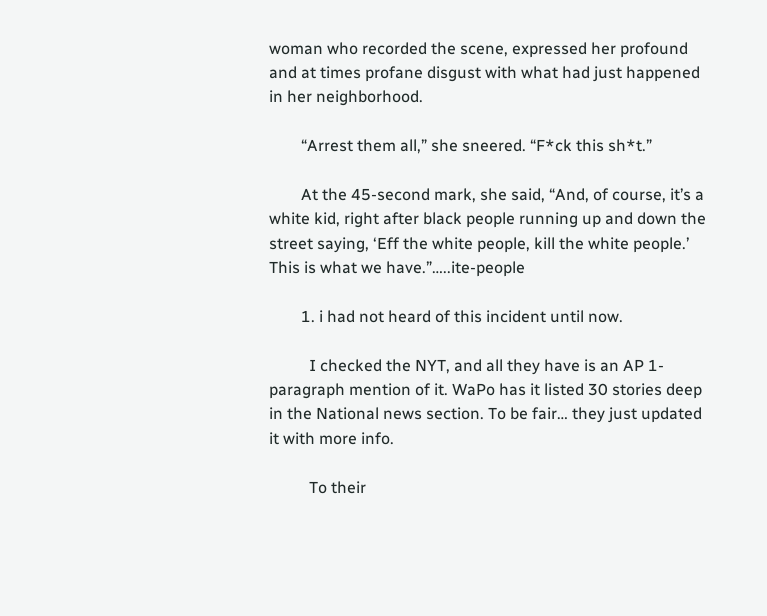woman who recorded the scene, expressed her profound and at times profane disgust with what had just happened in her neighborhood.

        “Arrest them all,” she sneered. “F*ck this sh*t.”

        At the 45-second mark, she said, “And, of course, it’s a white kid, right after black people running up and down the street saying, ‘Eff the white people, kill the white people.’ This is what we have.”…..ite-people

        1. i had not heard of this incident until now.

          I checked the NYT, and all they have is an AP 1-paragraph mention of it. WaPo has it listed 30 stories deep in the National news section. To be fair… they just updated it with more info.

          To their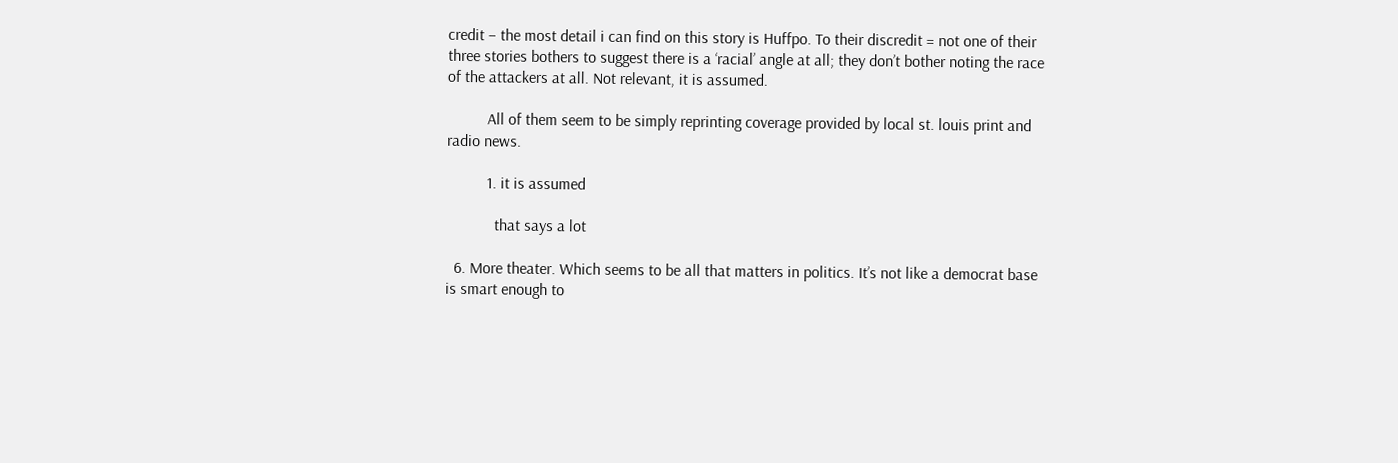credit – the most detail i can find on this story is Huffpo. To their discredit = not one of their three stories bothers to suggest there is a ‘racial’ angle at all; they don’t bother noting the race of the attackers at all. Not relevant, it is assumed.

          All of them seem to be simply reprinting coverage provided by local st. louis print and radio news.

          1. it is assumed

            that says a lot

  6. More theater. Which seems to be all that matters in politics. It’s not like a democrat base is smart enough to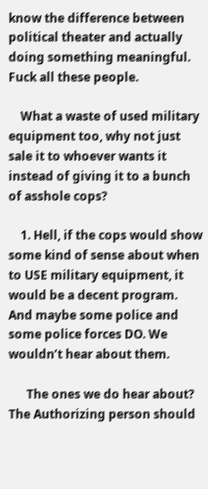know the difference between political theater and actually doing something meaningful. Fuck all these people.

    What a waste of used military equipment too, why not just sale it to whoever wants it instead of giving it to a bunch of asshole cops?

    1. Hell, if the cops would show some kind of sense about when to USE military equipment, it would be a decent program. And maybe some police and some police forces DO. We wouldn’t hear about them.

      The ones we do hear about? The Authorizing person should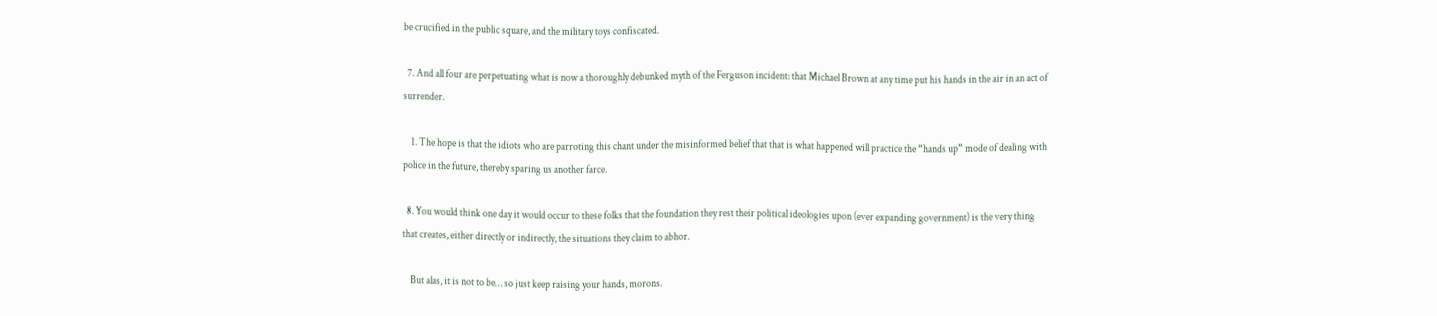be crucified in the public square, and the military toys confiscated.

  7. And all four are perpetuating what is now a thoroughly debunked myth of the Ferguson incident: that Michael Brown at any time put his hands in the air in an act of surrender.

    1. The hope is that the idiots who are parroting this chant under the misinformed belief that that is what happened will practice the “hands up” mode of dealing with police in the future, thereby sparing us another farce.

  8. You would think one day it would occur to these folks that the foundation they rest their political ideologies upon (ever expanding government) is the very thing that creates, either directly or indirectly, the situations they claim to abhor.

    But alas, it is not to be… so just keep raising your hands, morons.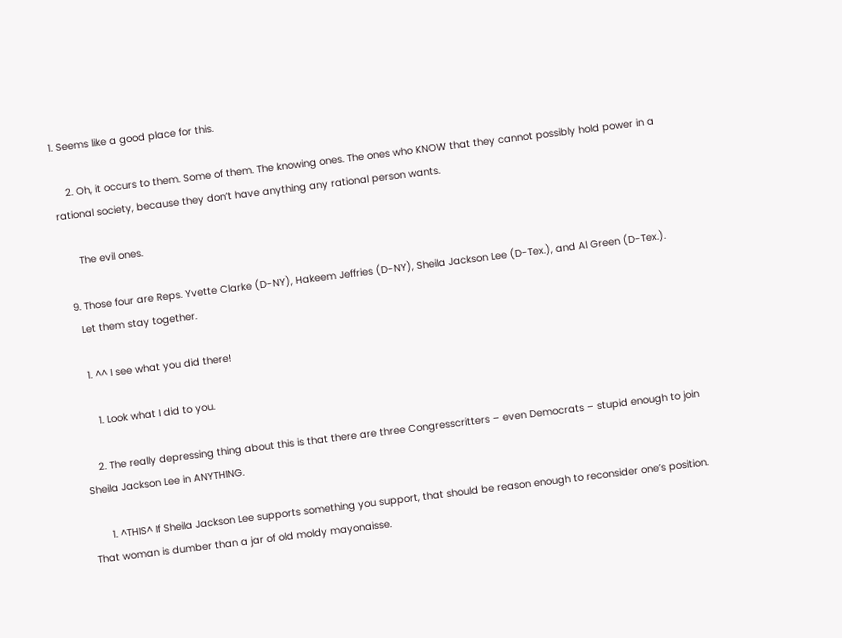1. Seems like a good place for this.

    2. Oh, it occurs to them. Some of them. The knowing ones. The ones who KNOW that they cannot possibly hold power in a rational society, because they don’t have anything any rational person wants.

      The evil ones.

  9. Those four are Reps. Yvette Clarke (D-NY), Hakeem Jeffries (D-NY), Sheila Jackson Lee (D-Tex.), and Al Green (D-Tex.).
    Let them stay together.

    1. ^^ I see what you did there!

      1. Look what I did to you.

    2. The really depressing thing about this is that there are three Congresscritters – even Democrats – stupid enough to join Sheila Jackson Lee in ANYTHING.

      1. ^THIS^ If Sheila Jackson Lee supports something you support, that should be reason enough to reconsider one’s position. That woman is dumber than a jar of old moldy mayonaisse.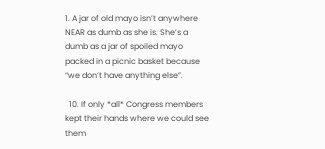1. A jar of old mayo isn’t anywhere NEAR as dumb as she is. She’s a dumb as a jar of spoiled mayo packed in a picnic basket because “we don’t have anything else”.

  10. If only *all* Congress members kept their hands where we could see them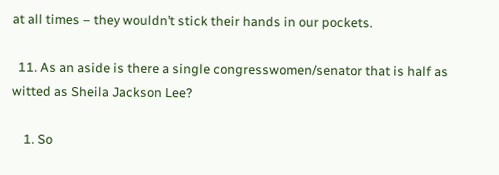at all times – they wouldn’t stick their hands in our pockets.

  11. As an aside is there a single congresswomen/senator that is half as witted as Sheila Jackson Lee?

    1. So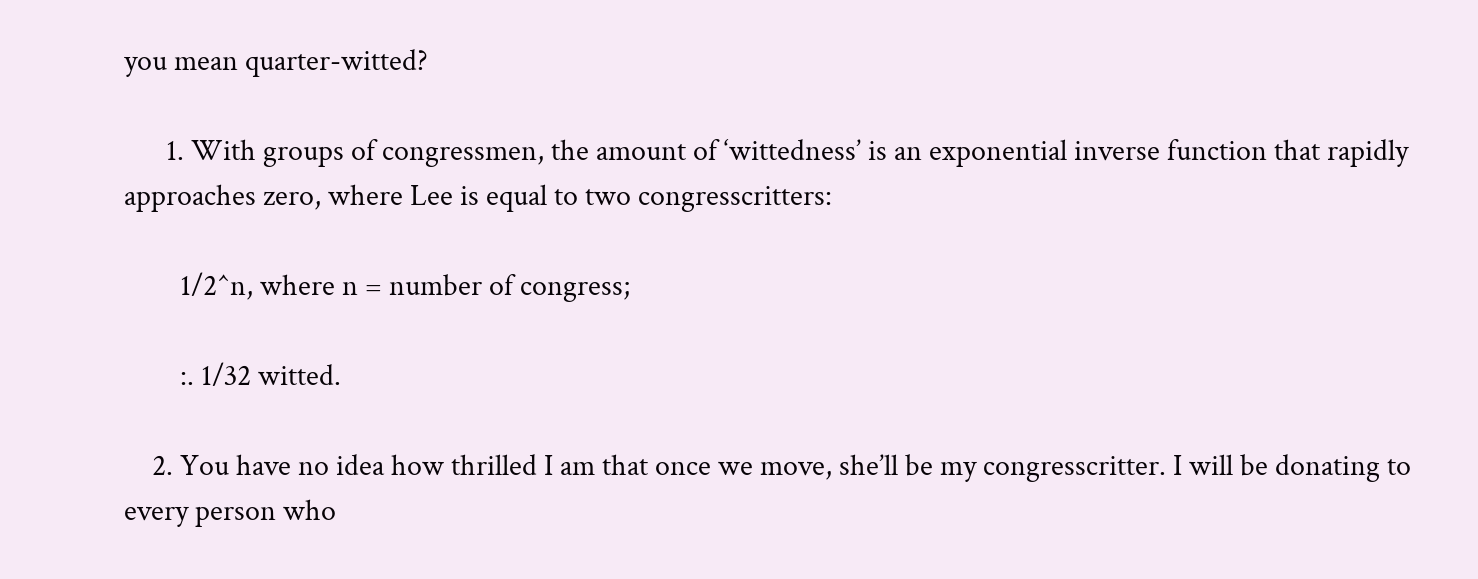you mean quarter-witted?

      1. With groups of congressmen, the amount of ‘wittedness’ is an exponential inverse function that rapidly approaches zero, where Lee is equal to two congresscritters:

        1/2^n, where n = number of congress;

        :. 1/32 witted.

    2. You have no idea how thrilled I am that once we move, she’ll be my congresscritter. I will be donating to every person who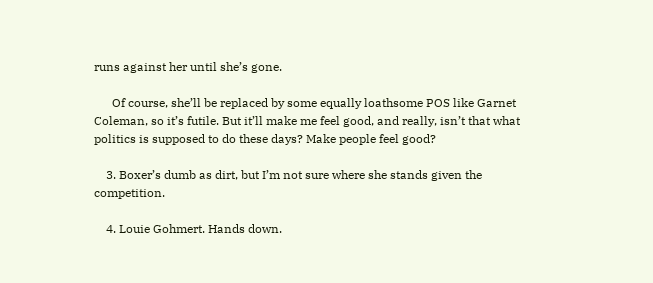runs against her until she’s gone.

      Of course, she’ll be replaced by some equally loathsome POS like Garnet Coleman, so it’s futile. But it’ll make me feel good, and really, isn’t that what politics is supposed to do these days? Make people feel good?

    3. Boxer’s dumb as dirt, but I’m not sure where she stands given the competition.

    4. Louie Gohmert. Hands down.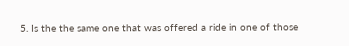5. Is the the same one that was offered a ride in one of those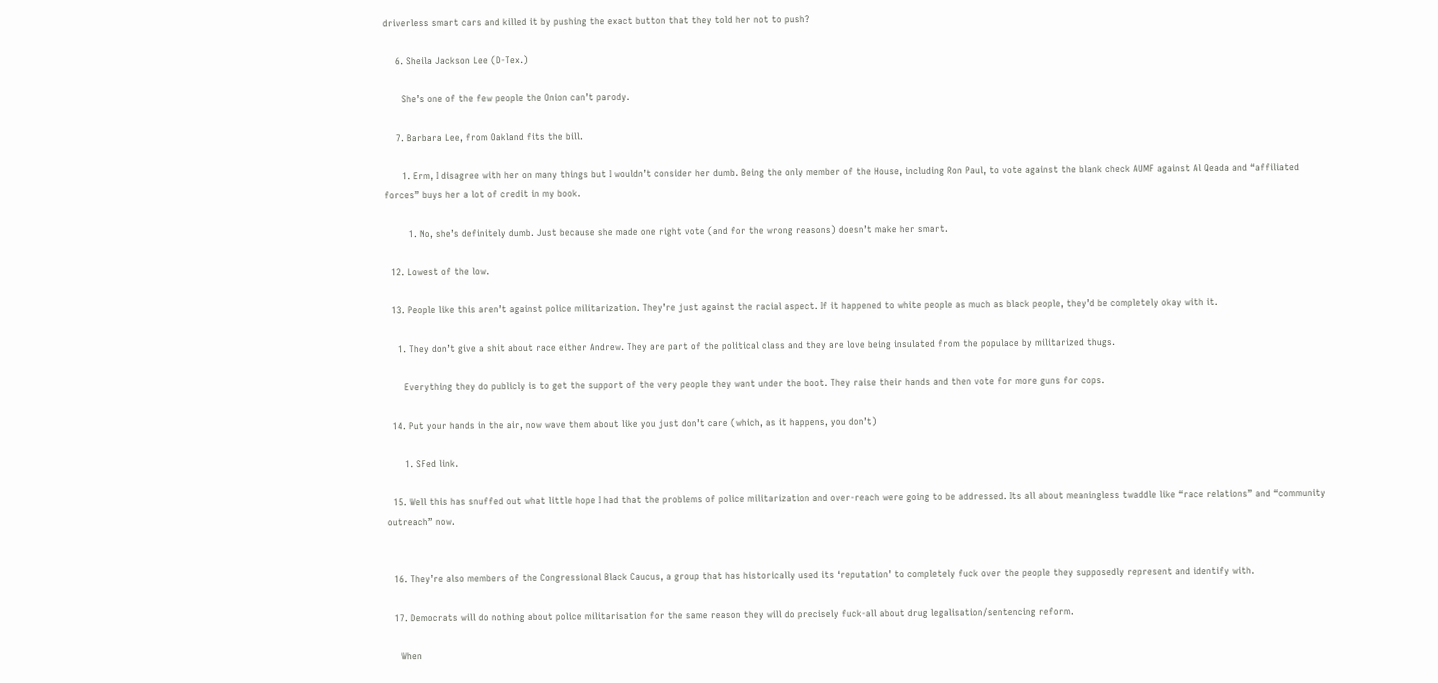driverless smart cars and killed it by pushing the exact button that they told her not to push?

    6. Sheila Jackson Lee (D-Tex.)

      She’s one of the few people the Onion can’t parody.

    7. Barbara Lee, from Oakland fits the bill.

      1. Erm, I disagree with her on many things but I wouldn’t consider her dumb. Being the only member of the House, including Ron Paul, to vote against the blank check AUMF against Al Qeada and “affiliated forces” buys her a lot of credit in my book.

        1. No, she’s definitely dumb. Just because she made one right vote (and for the wrong reasons) doesn’t make her smart.

  12. Lowest of the low.

  13. People like this aren’t against police militarization. They’re just against the racial aspect. If it happened to white people as much as black people, they’d be completely okay with it.

    1. They don’t give a shit about race either Andrew. They are part of the political class and they are love being insulated from the populace by militarized thugs.

      Everything they do publicly is to get the support of the very people they want under the boot. They raise their hands and then vote for more guns for cops.

  14. Put your hands in the air, now wave them about like you just don’t care (which, as it happens, you don’t)

      1. SFed link.

  15. Well this has snuffed out what little hope I had that the problems of police militarization and over-reach were going to be addressed. Its all about meaningless twaddle like “race relations” and “community outreach” now.


  16. They’re also members of the Congressional Black Caucus, a group that has historically used its ‘reputation’ to completely fuck over the people they supposedly represent and identify with.

  17. Democrats will do nothing about police militarisation for the same reason they will do precisely fuck-all about drug legalisation/sentencing reform.

    When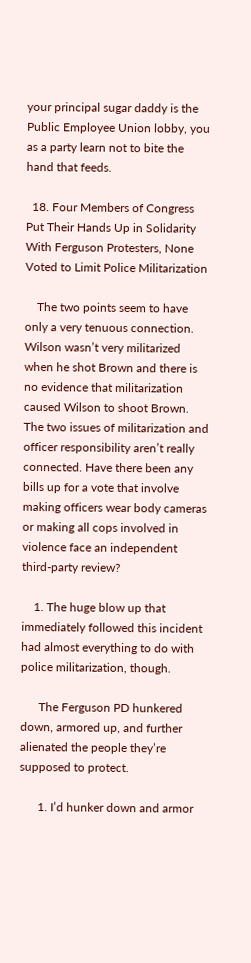your principal sugar daddy is the Public Employee Union lobby, you as a party learn not to bite the hand that feeds.

  18. Four Members of Congress Put Their Hands Up in Solidarity With Ferguson Protesters, None Voted to Limit Police Militarization

    The two points seem to have only a very tenuous connection. Wilson wasn’t very militarized when he shot Brown and there is no evidence that militarization caused Wilson to shoot Brown. The two issues of militarization and officer responsibility aren’t really connected. Have there been any bills up for a vote that involve making officers wear body cameras or making all cops involved in violence face an independent third-party review?

    1. The huge blow up that immediately followed this incident had almost everything to do with police militarization, though.

      The Ferguson PD hunkered down, armored up, and further alienated the people they’re supposed to protect.

      1. I’d hunker down and armor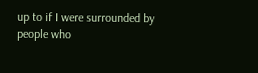up to if I were surrounded by people who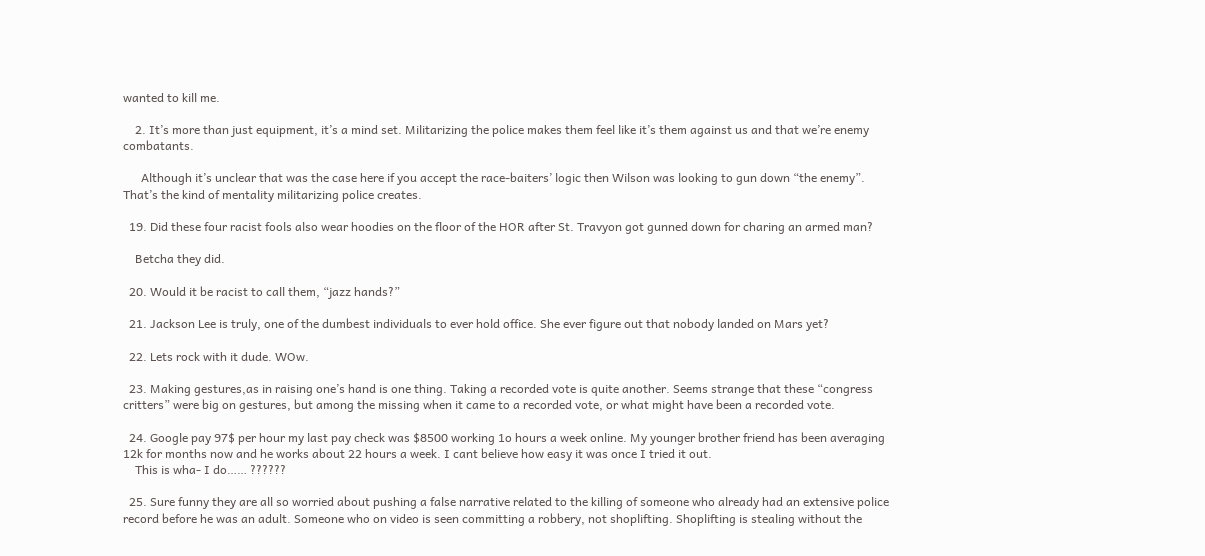wanted to kill me.

    2. It’s more than just equipment, it’s a mind set. Militarizing the police makes them feel like it’s them against us and that we’re enemy combatants.

      Although it’s unclear that was the case here if you accept the race-baiters’ logic then Wilson was looking to gun down “the enemy”. That’s the kind of mentality militarizing police creates.

  19. Did these four racist fools also wear hoodies on the floor of the HOR after St. Travyon got gunned down for charing an armed man?

    Betcha they did.

  20. Would it be racist to call them, “jazz hands?”

  21. Jackson Lee is truly, one of the dumbest individuals to ever hold office. She ever figure out that nobody landed on Mars yet?

  22. Lets rock with it dude. WOw.

  23. Making gestures,as in raising one’s hand is one thing. Taking a recorded vote is quite another. Seems strange that these “congress critters” were big on gestures, but among the missing when it came to a recorded vote, or what might have been a recorded vote.

  24. Google pay 97$ per hour my last pay check was $8500 working 1o hours a week online. My younger brother friend has been averaging 12k for months now and he works about 22 hours a week. I cant believe how easy it was once I tried it out.
    This is wha- I do…… ??????

  25. Sure funny they are all so worried about pushing a false narrative related to the killing of someone who already had an extensive police record before he was an adult. Someone who on video is seen committing a robbery, not shoplifting. Shoplifting is stealing without the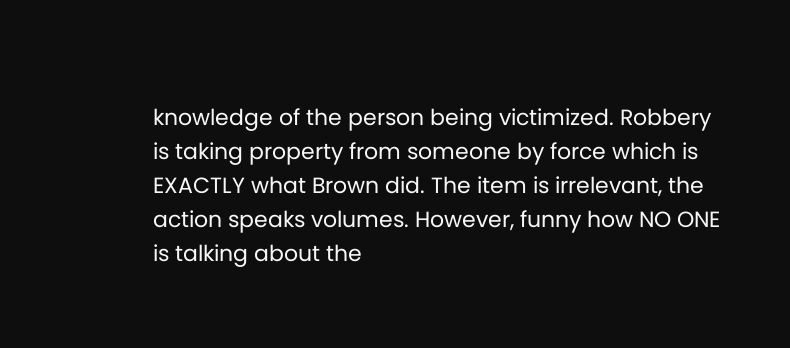knowledge of the person being victimized. Robbery is taking property from someone by force which is EXACTLY what Brown did. The item is irrelevant, the action speaks volumes. However, funny how NO ONE is talking about the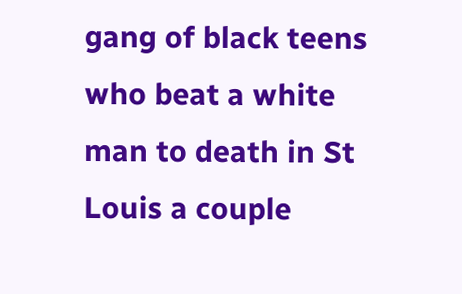gang of black teens who beat a white man to death in St Louis a couple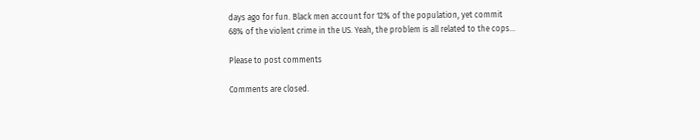days ago for fun. Black men account for 12% of the population, yet commit 68% of the violent crime in the US. Yeah, the problem is all related to the cops…

Please to post comments

Comments are closed.